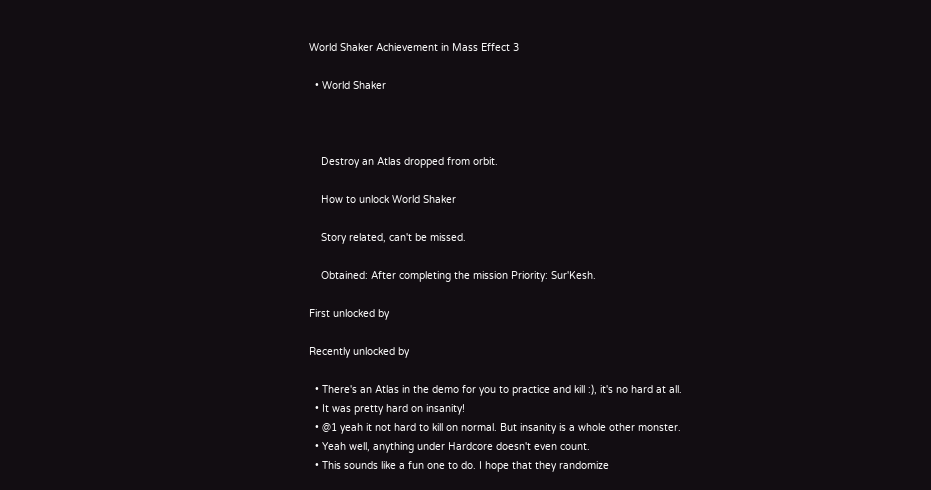World Shaker Achievement in Mass Effect 3

  • World Shaker



    Destroy an Atlas dropped from orbit.

    How to unlock World Shaker

    Story related, can't be missed.

    Obtained: After completing the mission Priority: Sur'Kesh.

First unlocked by

Recently unlocked by

  • There's an Atlas in the demo for you to practice and kill :), it's no hard at all.
  • It was pretty hard on insanity!
  • @1 yeah it not hard to kill on normal. But insanity is a whole other monster.
  • Yeah well, anything under Hardcore doesn't even count.
  • This sounds like a fun one to do. I hope that they randomize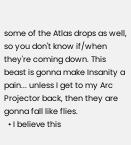some of the Atlas drops as well, so you don't know if/when they're coming down. This beast is gonna make Insanity a pain... unless I get to my Arc Projector back, then they are gonna fall like flies.
  • I believe this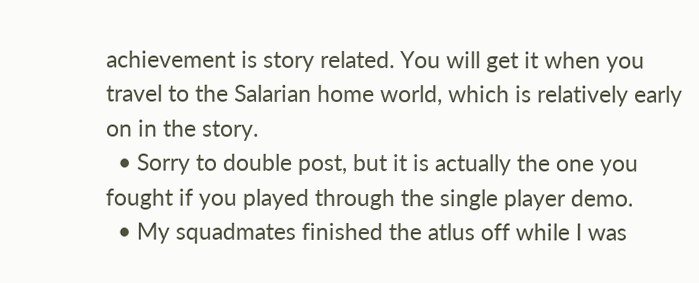achievement is story related. You will get it when you travel to the Salarian home world, which is relatively early on in the story.
  • Sorry to double post, but it is actually the one you fought if you played through the single player demo.
  • My squadmates finished the atlus off while I was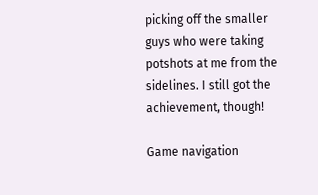picking off the smaller guys who were taking potshots at me from the sidelines. I still got the achievement, though!

Game navigation